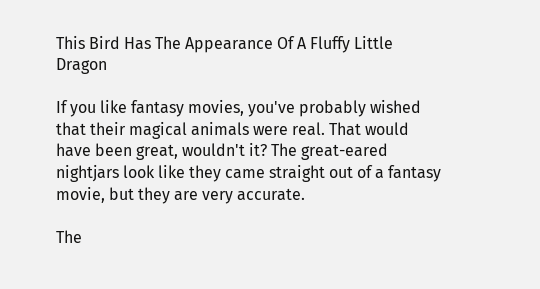This Bird Has The Appearance Of A Fluffy Little Dragon

If you like fantasy movies, you've probably wished that their magical animals were real. That would have been great, wouldn't it? The great-eared nightjars look like they came straight out of a fantasy movie, but they are very accurate.

The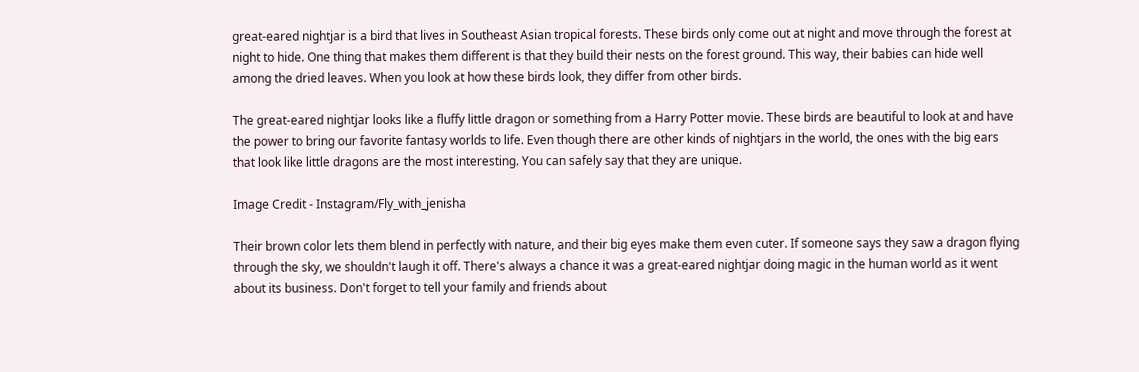great-eared nightjar is a bird that lives in Southeast Asian tropical forests. These birds only come out at night and move through the forest at night to hide. One thing that makes them different is that they build their nests on the forest ground. This way, their babies can hide well among the dried leaves. When you look at how these birds look, they differ from other birds.

The great-eared nightjar looks like a fluffy little dragon or something from a Harry Potter movie. These birds are beautiful to look at and have the power to bring our favorite fantasy worlds to life. Even though there are other kinds of nightjars in the world, the ones with the big ears that look like little dragons are the most interesting. You can safely say that they are unique.

Image Credit - Instagram/Fly_with_jenisha

Their brown color lets them blend in perfectly with nature, and their big eyes make them even cuter. If someone says they saw a dragon flying through the sky, we shouldn't laugh it off. There's always a chance it was a great-eared nightjar doing magic in the human world as it went about its business. Don't forget to tell your family and friends about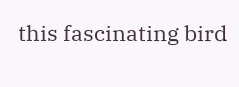this fascinating bird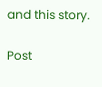and this story.

Post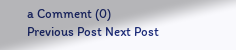a Comment (0)
Previous Post Next Post